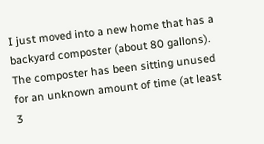I just moved into a new home that has a backyard composter (about 80 gallons). The composter has been sitting unused for an unknown amount of time (at least 3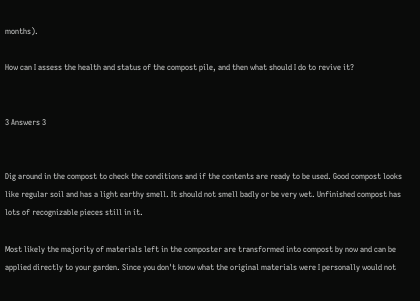months).

How can I assess the health and status of the compost pile, and then what should I do to revive it?


3 Answers 3


Dig around in the compost to check the conditions and if the contents are ready to be used. Good compost looks like regular soil and has a light earthy smell. It should not smell badly or be very wet. Unfinished compost has lots of recognizable pieces still in it.

Most likely the majority of materials left in the composter are transformed into compost by now and can be applied directly to your garden. Since you don't know what the original materials were I personally would not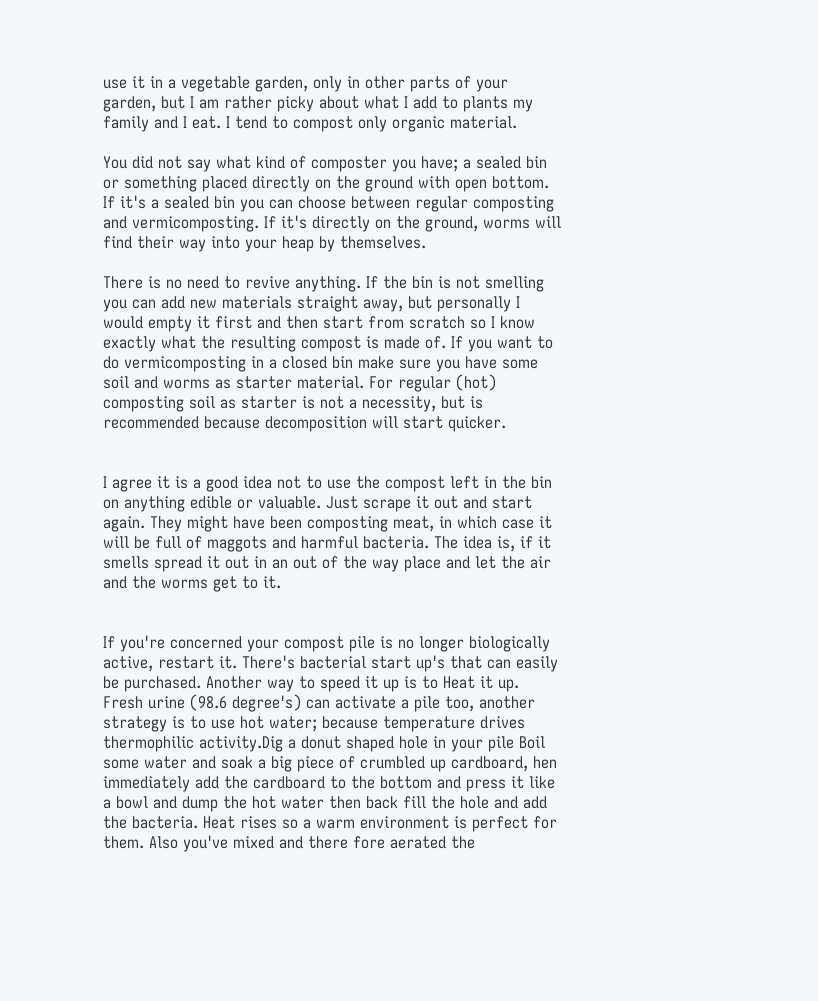use it in a vegetable garden, only in other parts of your garden, but I am rather picky about what I add to plants my family and I eat. I tend to compost only organic material.

You did not say what kind of composter you have; a sealed bin or something placed directly on the ground with open bottom. If it's a sealed bin you can choose between regular composting and vermicomposting. If it's directly on the ground, worms will find their way into your heap by themselves.

There is no need to revive anything. If the bin is not smelling you can add new materials straight away, but personally I would empty it first and then start from scratch so I know exactly what the resulting compost is made of. If you want to do vermicomposting in a closed bin make sure you have some soil and worms as starter material. For regular (hot) composting soil as starter is not a necessity, but is recommended because decomposition will start quicker.


I agree it is a good idea not to use the compost left in the bin on anything edible or valuable. Just scrape it out and start again. They might have been composting meat, in which case it will be full of maggots and harmful bacteria. The idea is, if it smells spread it out in an out of the way place and let the air and the worms get to it.


If you're concerned your compost pile is no longer biologically active, restart it. There's bacterial start up's that can easily be purchased. Another way to speed it up is to Heat it up. Fresh urine (98.6 degree's) can activate a pile too, another strategy is to use hot water; because temperature drives thermophilic activity.Dig a donut shaped hole in your pile Boil some water and soak a big piece of crumbled up cardboard, hen immediately add the cardboard to the bottom and press it like a bowl and dump the hot water then back fill the hole and add the bacteria. Heat rises so a warm environment is perfect for them. Also you've mixed and there fore aerated the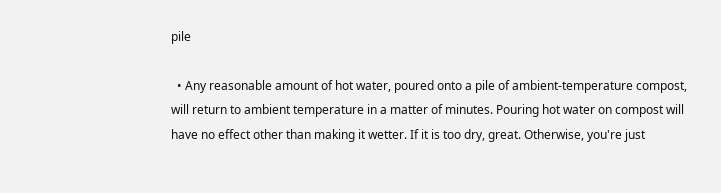pile

  • Any reasonable amount of hot water, poured onto a pile of ambient-temperature compost, will return to ambient temperature in a matter of minutes. Pouring hot water on compost will have no effect other than making it wetter. If it is too dry, great. Otherwise, you're just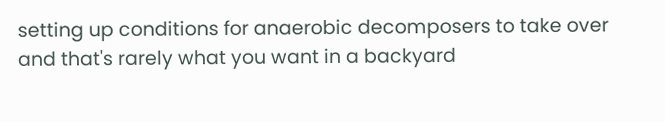setting up conditions for anaerobic decomposers to take over and that's rarely what you want in a backyard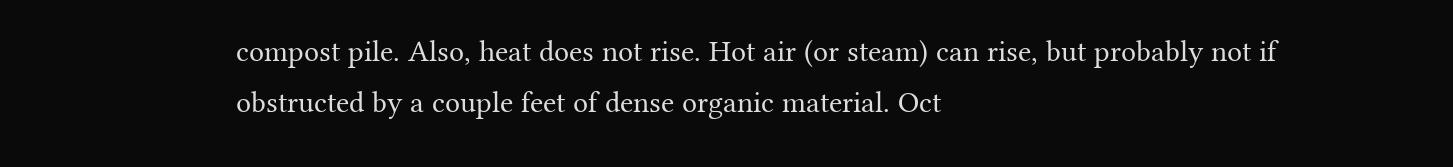compost pile. Also, heat does not rise. Hot air (or steam) can rise, but probably not if obstructed by a couple feet of dense organic material. Oct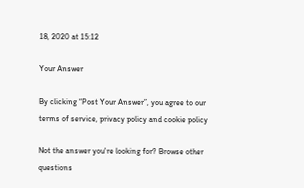18, 2020 at 15:12

Your Answer

By clicking “Post Your Answer”, you agree to our terms of service, privacy policy and cookie policy

Not the answer you're looking for? Browse other questions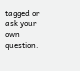tagged or ask your own question.